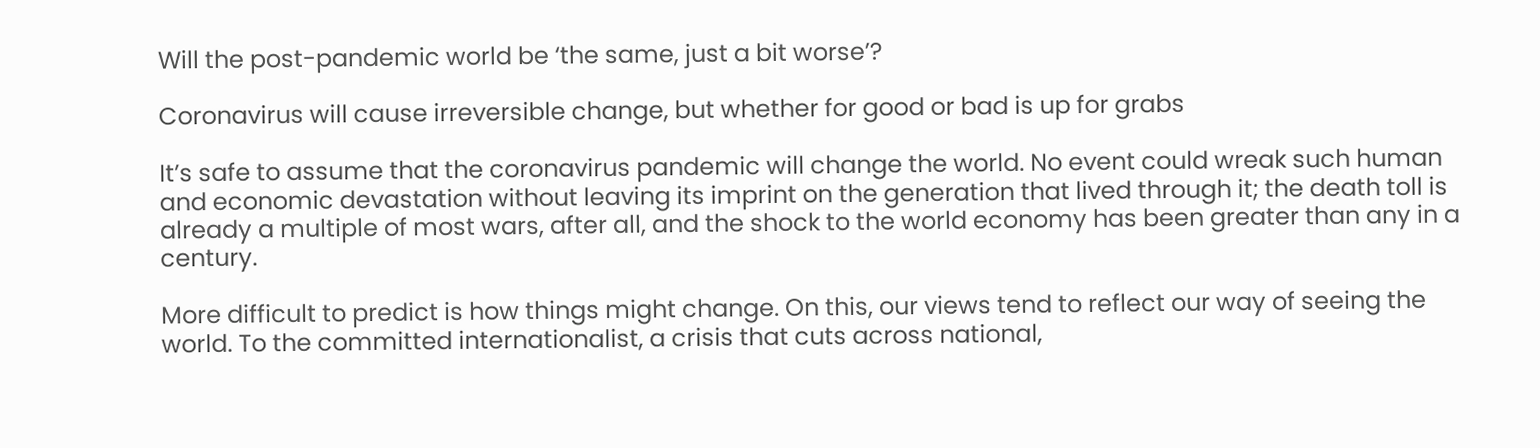Will the post-pandemic world be ‘the same, just a bit worse’?

Coronavirus will cause irreversible change, but whether for good or bad is up for grabs

It’s safe to assume that the coronavirus pandemic will change the world. No event could wreak such human and economic devastation without leaving its imprint on the generation that lived through it; the death toll is already a multiple of most wars, after all, and the shock to the world economy has been greater than any in a century.

More difficult to predict is how things might change. On this, our views tend to reflect our way of seeing the world. To the committed internationalist, a crisis that cuts across national,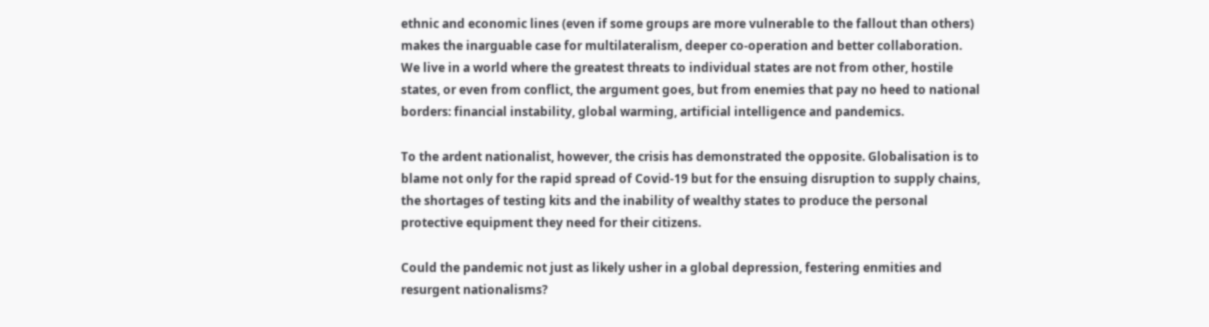ethnic and economic lines (even if some groups are more vulnerable to the fallout than others) makes the inarguable case for multilateralism, deeper co-operation and better collaboration. We live in a world where the greatest threats to individual states are not from other, hostile states, or even from conflict, the argument goes, but from enemies that pay no heed to national borders: financial instability, global warming, artificial intelligence and pandemics.

To the ardent nationalist, however, the crisis has demonstrated the opposite. Globalisation is to blame not only for the rapid spread of Covid-19 but for the ensuing disruption to supply chains, the shortages of testing kits and the inability of wealthy states to produce the personal protective equipment they need for their citizens.

Could the pandemic not just as likely usher in a global depression, festering enmities and resurgent nationalisms?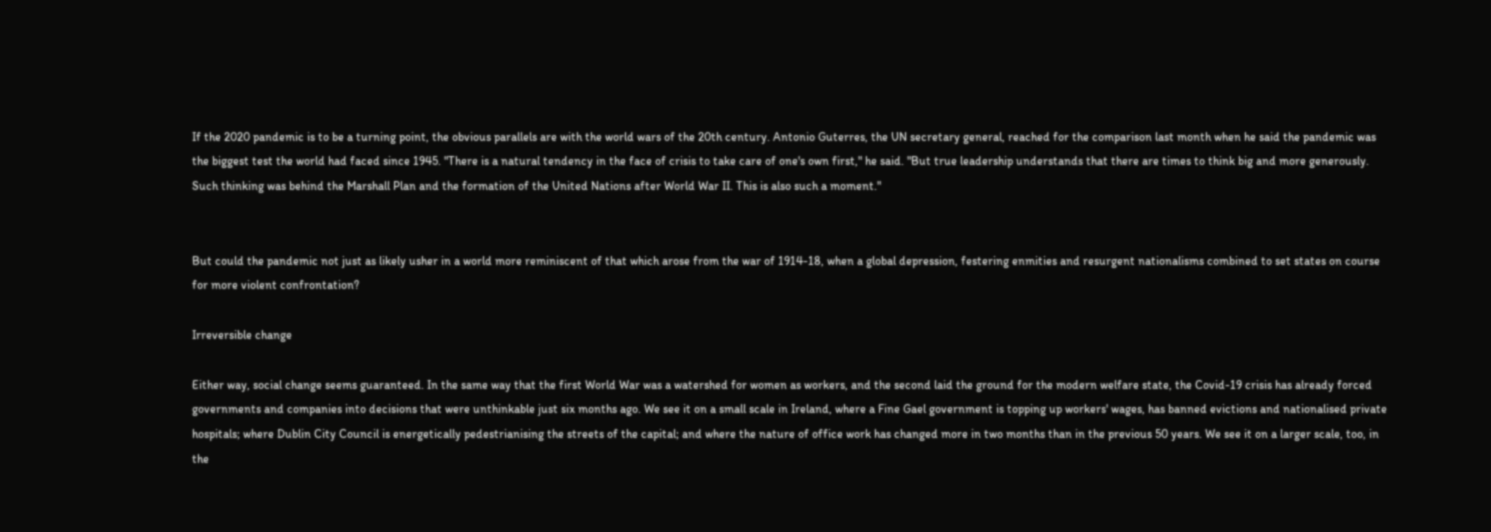If the 2020 pandemic is to be a turning point, the obvious parallels are with the world wars of the 20th century. Antonio Guterres, the UN secretary general, reached for the comparison last month when he said the pandemic was the biggest test the world had faced since 1945. "There is a natural tendency in the face of crisis to take care of one's own first," he said. "But true leadership understands that there are times to think big and more generously. Such thinking was behind the Marshall Plan and the formation of the United Nations after World War II. This is also such a moment."


But could the pandemic not just as likely usher in a world more reminiscent of that which arose from the war of 1914-18, when a global depression, festering enmities and resurgent nationalisms combined to set states on course for more violent confrontation?

Irreversible change

Either way, social change seems guaranteed. In the same way that the first World War was a watershed for women as workers, and the second laid the ground for the modern welfare state, the Covid-19 crisis has already forced governments and companies into decisions that were unthinkable just six months ago. We see it on a small scale in Ireland, where a Fine Gael government is topping up workers' wages, has banned evictions and nationalised private hospitals; where Dublin City Council is energetically pedestrianising the streets of the capital; and where the nature of office work has changed more in two months than in the previous 50 years. We see it on a larger scale, too, in the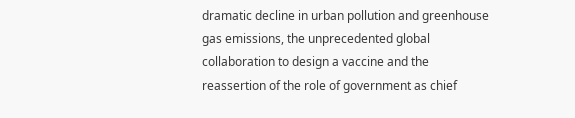dramatic decline in urban pollution and greenhouse gas emissions, the unprecedented global collaboration to design a vaccine and the reassertion of the role of government as chief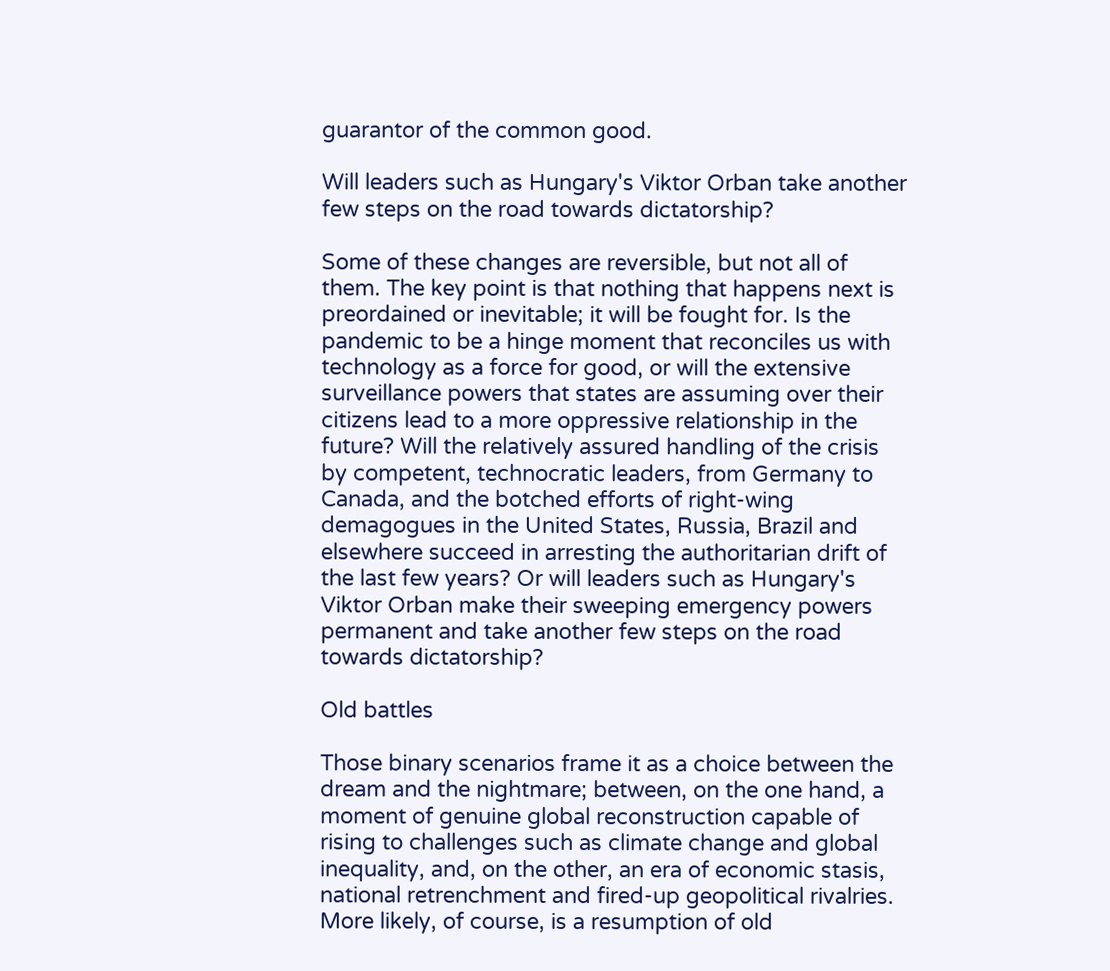guarantor of the common good.

Will leaders such as Hungary's Viktor Orban take another few steps on the road towards dictatorship?

Some of these changes are reversible, but not all of them. The key point is that nothing that happens next is preordained or inevitable; it will be fought for. Is the pandemic to be a hinge moment that reconciles us with technology as a force for good, or will the extensive surveillance powers that states are assuming over their citizens lead to a more oppressive relationship in the future? Will the relatively assured handling of the crisis by competent, technocratic leaders, from Germany to Canada, and the botched efforts of right-wing demagogues in the United States, Russia, Brazil and elsewhere succeed in arresting the authoritarian drift of the last few years? Or will leaders such as Hungary's Viktor Orban make their sweeping emergency powers permanent and take another few steps on the road towards dictatorship?

Old battles

Those binary scenarios frame it as a choice between the dream and the nightmare; between, on the one hand, a moment of genuine global reconstruction capable of rising to challenges such as climate change and global inequality, and, on the other, an era of economic stasis, national retrenchment and fired-up geopolitical rivalries. More likely, of course, is a resumption of old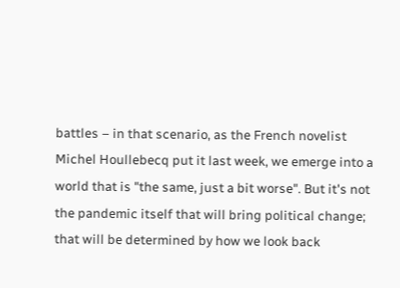battles – in that scenario, as the French novelist Michel Houllebecq put it last week, we emerge into a world that is "the same, just a bit worse". But it's not the pandemic itself that will bring political change; that will be determined by how we look back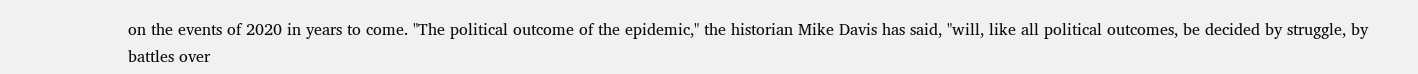on the events of 2020 in years to come. "The political outcome of the epidemic," the historian Mike Davis has said, "will, like all political outcomes, be decided by struggle, by battles over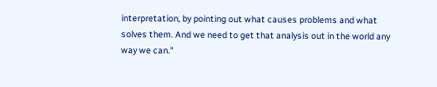interpretation, by pointing out what causes problems and what solves them. And we need to get that analysis out in the world any way we can."